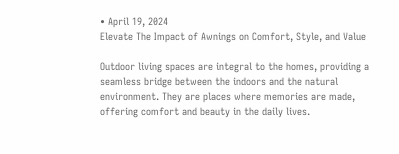• April 19, 2024
Elevate The Impact of Awnings on Comfort, Style, and Value

Outdoor living spaces are integral to the homes, providing a seamless bridge between the indoors and the natural environment. They are places where memories are made, offering comfort and beauty in the daily lives.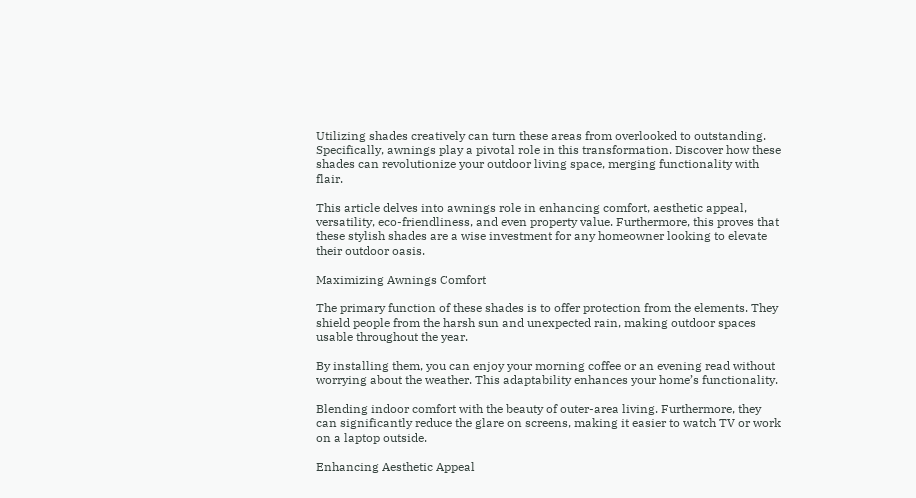Utilizing shades creatively can turn these areas from overlooked to outstanding. Specifically, awnings play a pivotal role in this transformation. Discover how these shades can revolutionize your outdoor living space, merging functionality with flair.

This article delves into awnings role in enhancing comfort, aesthetic appeal, versatility, eco-friendliness, and even property value. Furthermore, this proves that these stylish shades are a wise investment for any homeowner looking to elevate their outdoor oasis.

Maximizing Awnings Comfort

The primary function of these shades is to offer protection from the elements. They shield people from the harsh sun and unexpected rain, making outdoor spaces usable throughout the year.

By installing them, you can enjoy your morning coffee or an evening read without worrying about the weather. This adaptability enhances your home’s functionality.

Blending indoor comfort with the beauty of outer-area living. Furthermore, they can significantly reduce the glare on screens, making it easier to watch TV or work on a laptop outside.

Enhancing Aesthetic Appeal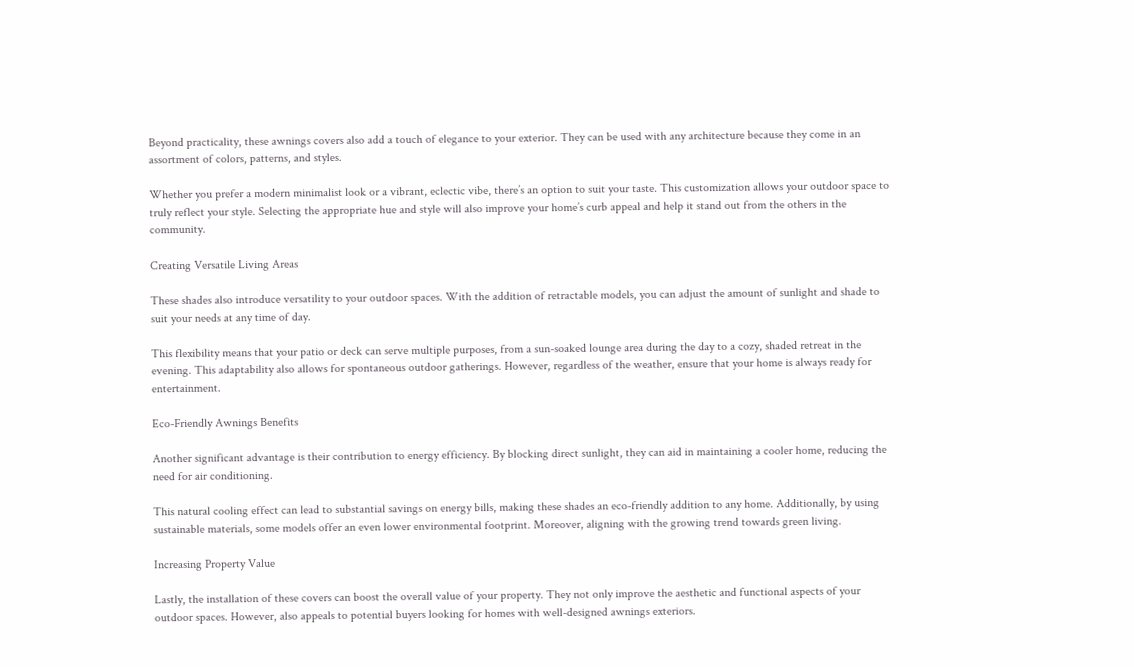Beyond practicality, these awnings covers also add a touch of elegance to your exterior. They can be used with any architecture because they come in an assortment of colors, patterns, and styles.

Whether you prefer a modern minimalist look or a vibrant, eclectic vibe, there’s an option to suit your taste. This customization allows your outdoor space to truly reflect your style. Selecting the appropriate hue and style will also improve your home’s curb appeal and help it stand out from the others in the community.

Creating Versatile Living Areas

These shades also introduce versatility to your outdoor spaces. With the addition of retractable models, you can adjust the amount of sunlight and shade to suit your needs at any time of day.

This flexibility means that your patio or deck can serve multiple purposes, from a sun-soaked lounge area during the day to a cozy, shaded retreat in the evening. This adaptability also allows for spontaneous outdoor gatherings. However, regardless of the weather, ensure that your home is always ready for entertainment.

Eco-Friendly Awnings Benefits

Another significant advantage is their contribution to energy efficiency. By blocking direct sunlight, they can aid in maintaining a cooler home, reducing the need for air conditioning.

This natural cooling effect can lead to substantial savings on energy bills, making these shades an eco-friendly addition to any home. Additionally, by using sustainable materials, some models offer an even lower environmental footprint. Moreover, aligning with the growing trend towards green living.

Increasing Property Value

Lastly, the installation of these covers can boost the overall value of your property. They not only improve the aesthetic and functional aspects of your outdoor spaces. However, also appeals to potential buyers looking for homes with well-designed awnings exteriors.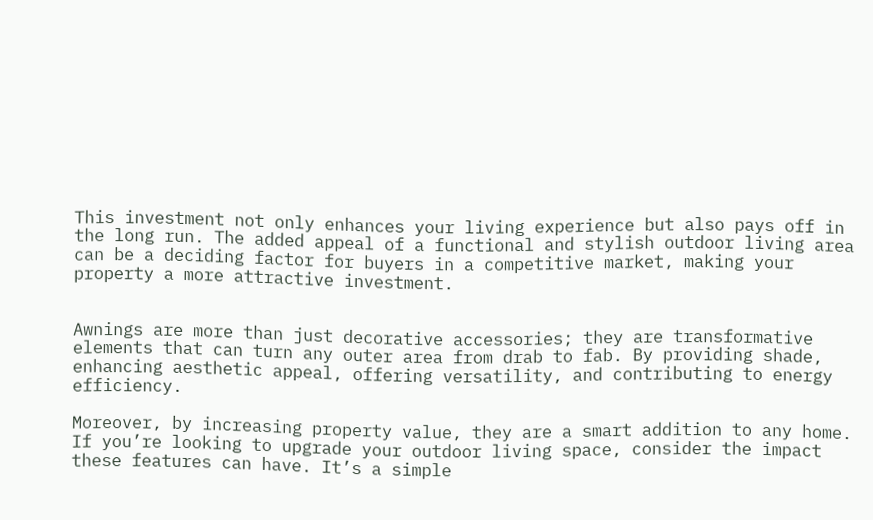This investment not only enhances your living experience but also pays off in the long run. The added appeal of a functional and stylish outdoor living area can be a deciding factor for buyers in a competitive market, making your property a more attractive investment.


Awnings are more than just decorative accessories; they are transformative elements that can turn any outer area from drab to fab. By providing shade, enhancing aesthetic appeal, offering versatility, and contributing to energy efficiency.

Moreover, by increasing property value, they are a smart addition to any home. If you’re looking to upgrade your outdoor living space, consider the impact these features can have. It’s a simple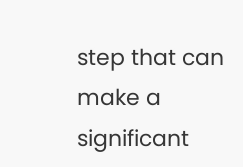step that can make a significant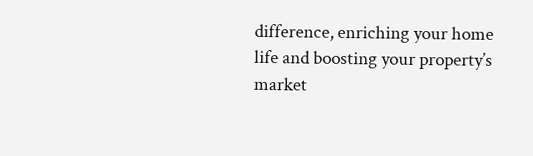difference, enriching your home life and boosting your property’s market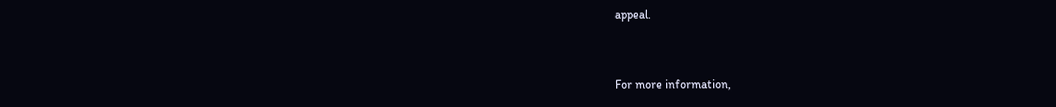appeal.


For more information,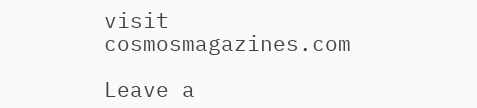visit cosmosmagazines.com

Leave a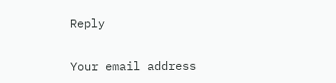Reply

Your email address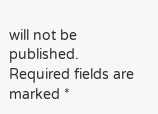will not be published. Required fields are marked *